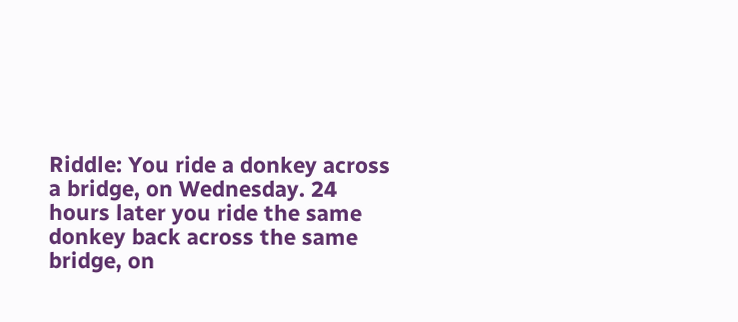Riddle: You ride a donkey across a bridge, on Wednesday. 24 hours later you ride the same donkey back across the same bridge, on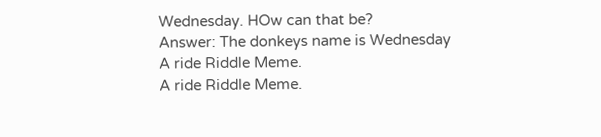Wednesday. HOw can that be?
Answer: The donkeys name is Wednesday
A ride Riddle Meme.
A ride Riddle Meme.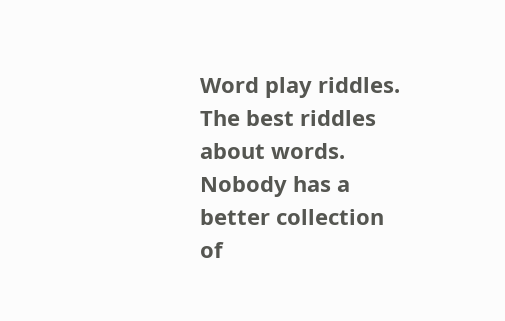Word play riddles. The best riddles about words. Nobody has a better collection of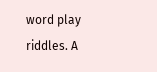word play riddles. A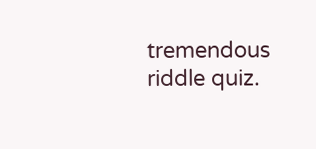tremendous riddle quiz.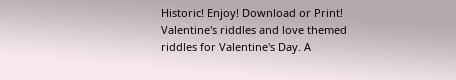Historic! Enjoy! Download or Print!
Valentine's riddles and love themed riddles for Valentine's Day. A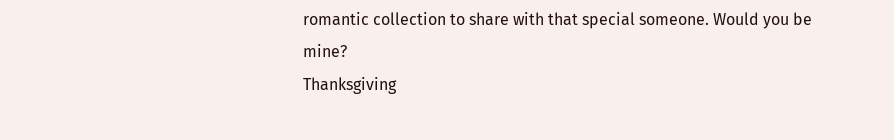romantic collection to share with that special someone. Would you be mine?
Thanksgiving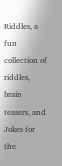Riddles, a fun collection of riddles, brain teasers, and Jokes for the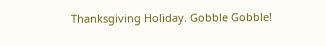Thanksgiving Holiday. Gobble Gobble!